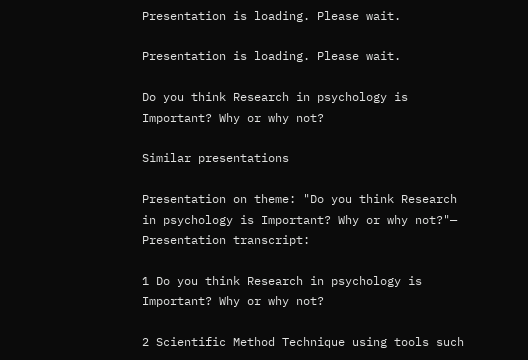Presentation is loading. Please wait.

Presentation is loading. Please wait.

Do you think Research in psychology is Important? Why or why not?

Similar presentations

Presentation on theme: "Do you think Research in psychology is Important? Why or why not?"— Presentation transcript:

1 Do you think Research in psychology is Important? Why or why not?

2 Scientific Method Technique using tools such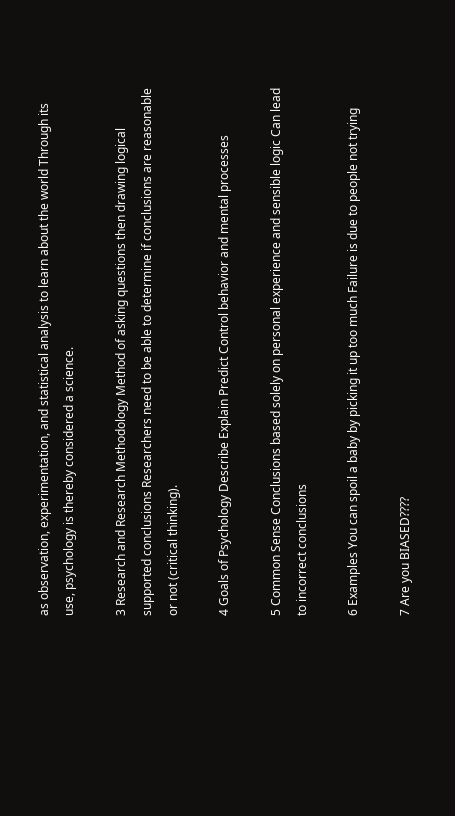as observation, experimentation, and statistical analysis to learn about the world Through its use, psychology is thereby considered a science.

3 Research and Research Methodology Method of asking questions then drawing logical supported conclusions Researchers need to be able to determine if conclusions are reasonable or not (critical thinking).

4 Goals of Psychology Describe Explain Predict Control behavior and mental processes

5 Common Sense Conclusions based solely on personal experience and sensible logic Can lead to incorrect conclusions

6 Examples You can spoil a baby by picking it up too much Failure is due to people not trying

7 Are you BIASED????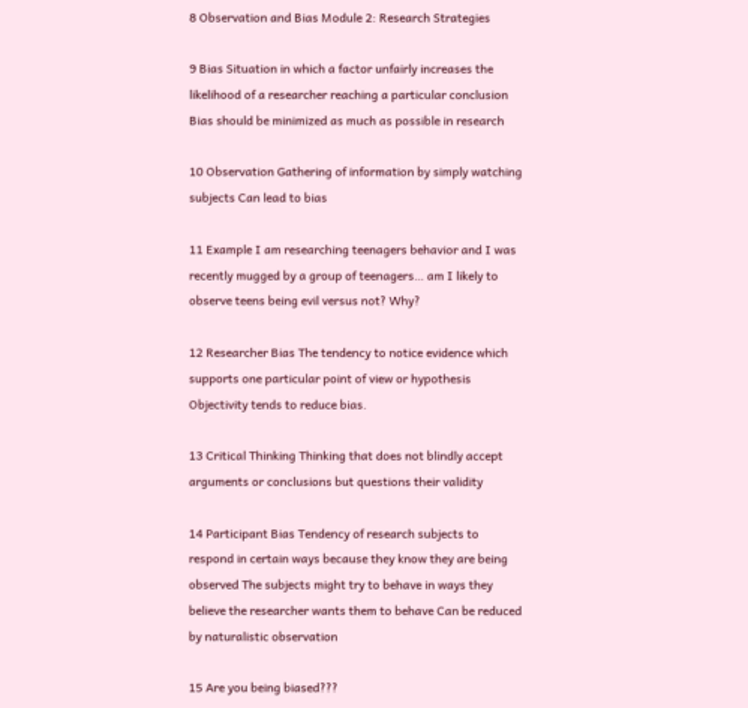8 Observation and Bias Module 2: Research Strategies

9 Bias Situation in which a factor unfairly increases the likelihood of a researcher reaching a particular conclusion Bias should be minimized as much as possible in research

10 Observation Gathering of information by simply watching subjects Can lead to bias

11 Example I am researching teenagers behavior and I was recently mugged by a group of teenagers… am I likely to observe teens being evil versus not? Why?

12 Researcher Bias The tendency to notice evidence which supports one particular point of view or hypothesis Objectivity tends to reduce bias.

13 Critical Thinking Thinking that does not blindly accept arguments or conclusions but questions their validity

14 Participant Bias Tendency of research subjects to respond in certain ways because they know they are being observed The subjects might try to behave in ways they believe the researcher wants them to behave Can be reduced by naturalistic observation

15 Are you being biased???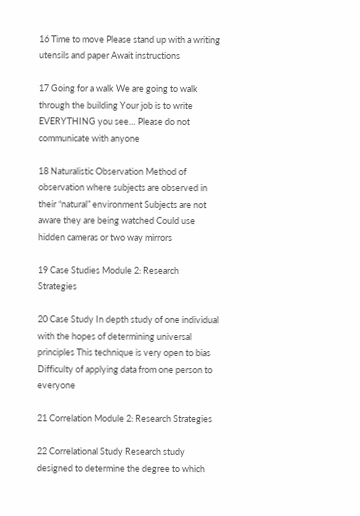16 Time to move Please stand up with a writing utensils and paper Await instructions

17 Going for a walk We are going to walk through the building Your job is to write EVERYTHING you see… Please do not communicate with anyone

18 Naturalistic Observation Method of observation where subjects are observed in their “natural” environment Subjects are not aware they are being watched Could use hidden cameras or two way mirrors

19 Case Studies Module 2: Research Strategies

20 Case Study In depth study of one individual with the hopes of determining universal principles This technique is very open to bias Difficulty of applying data from one person to everyone

21 Correlation Module 2: Research Strategies

22 Correlational Study Research study designed to determine the degree to which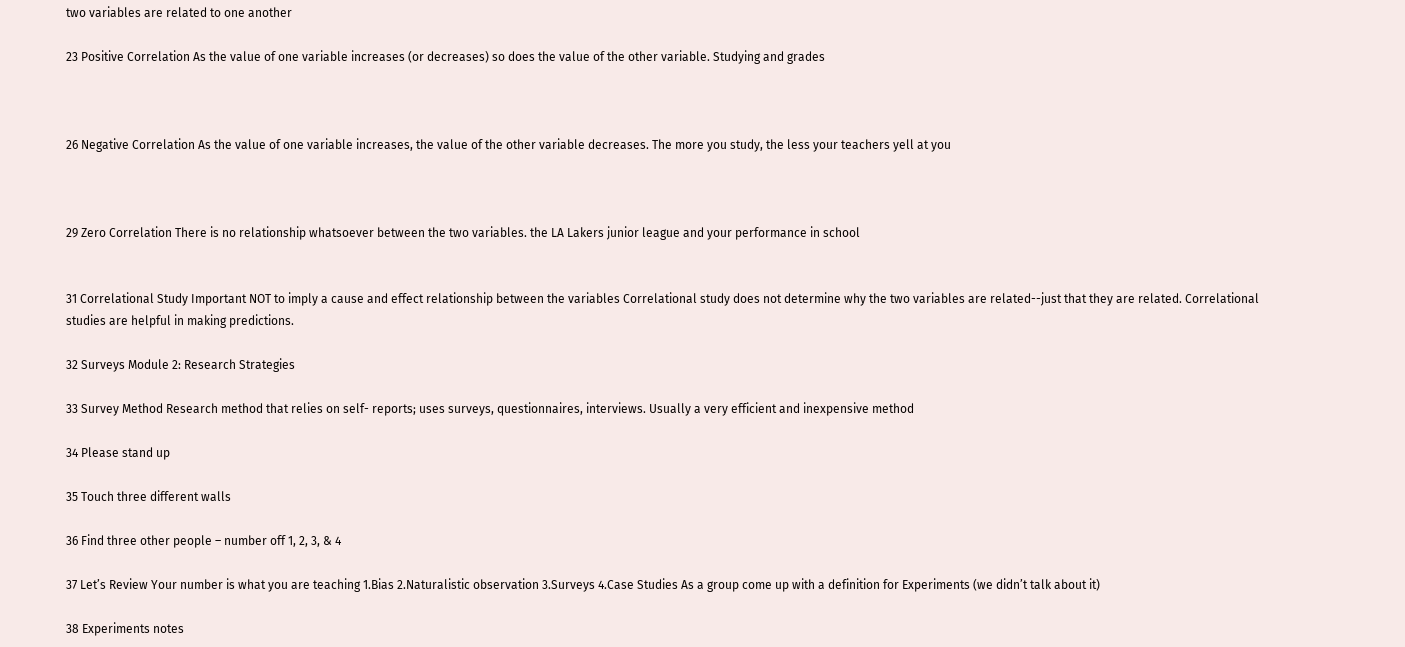two variables are related to one another

23 Positive Correlation As the value of one variable increases (or decreases) so does the value of the other variable. Studying and grades



26 Negative Correlation As the value of one variable increases, the value of the other variable decreases. The more you study, the less your teachers yell at you



29 Zero Correlation There is no relationship whatsoever between the two variables. the LA Lakers junior league and your performance in school


31 Correlational Study Important NOT to imply a cause and effect relationship between the variables Correlational study does not determine why the two variables are related--just that they are related. Correlational studies are helpful in making predictions.

32 Surveys Module 2: Research Strategies

33 Survey Method Research method that relies on self- reports; uses surveys, questionnaires, interviews. Usually a very efficient and inexpensive method

34 Please stand up

35 Touch three different walls

36 Find three other people – number off 1, 2, 3, & 4

37 Let’s Review Your number is what you are teaching 1.Bias 2.Naturalistic observation 3.Surveys 4.Case Studies As a group come up with a definition for Experiments (we didn’t talk about it)

38 Experiments notes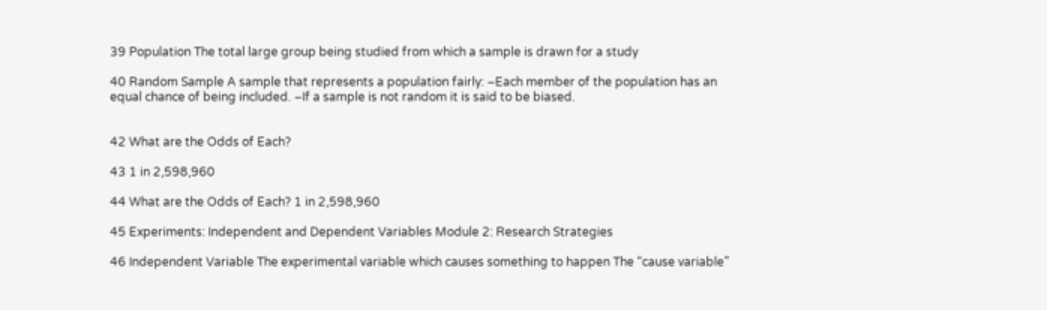39 Population The total large group being studied from which a sample is drawn for a study

40 Random Sample A sample that represents a population fairly: –Each member of the population has an equal chance of being included. –If a sample is not random it is said to be biased.


42 What are the Odds of Each?

43 1 in 2,598,960

44 What are the Odds of Each? 1 in 2,598,960

45 Experiments: Independent and Dependent Variables Module 2: Research Strategies

46 Independent Variable The experimental variable which causes something to happen The “cause variable”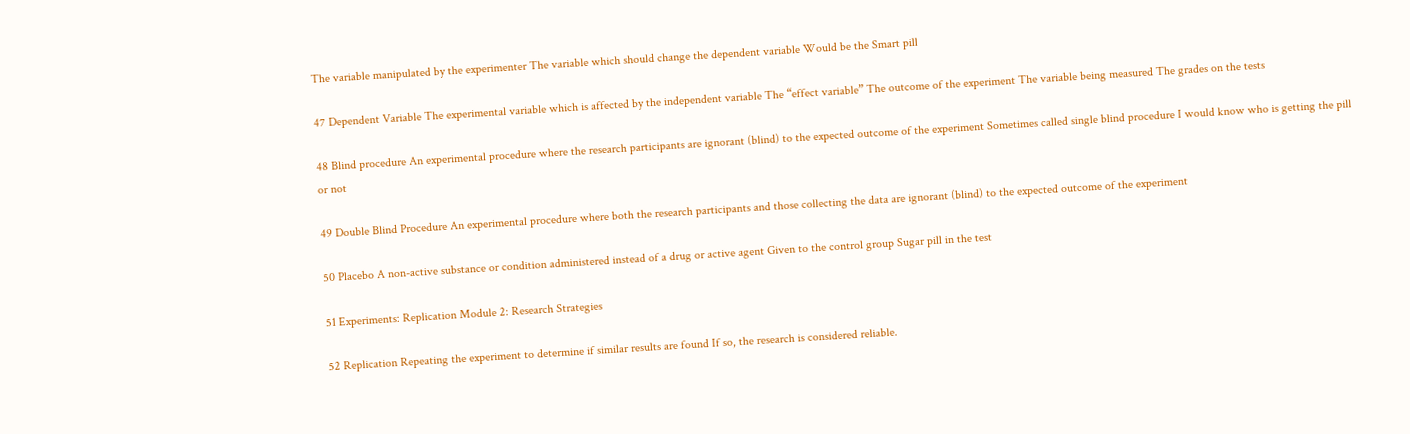The variable manipulated by the experimenter The variable which should change the dependent variable Would be the Smart pill

47 Dependent Variable The experimental variable which is affected by the independent variable The “effect variable” The outcome of the experiment The variable being measured The grades on the tests

48 Blind procedure An experimental procedure where the research participants are ignorant (blind) to the expected outcome of the experiment Sometimes called single blind procedure I would know who is getting the pill or not

49 Double Blind Procedure An experimental procedure where both the research participants and those collecting the data are ignorant (blind) to the expected outcome of the experiment

50 Placebo A non-active substance or condition administered instead of a drug or active agent Given to the control group Sugar pill in the test

51 Experiments: Replication Module 2: Research Strategies

52 Replication Repeating the experiment to determine if similar results are found If so, the research is considered reliable.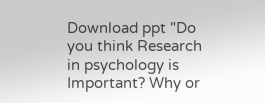Download ppt "Do you think Research in psychology is Important? Why or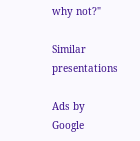why not?"

Similar presentations

Ads by Google